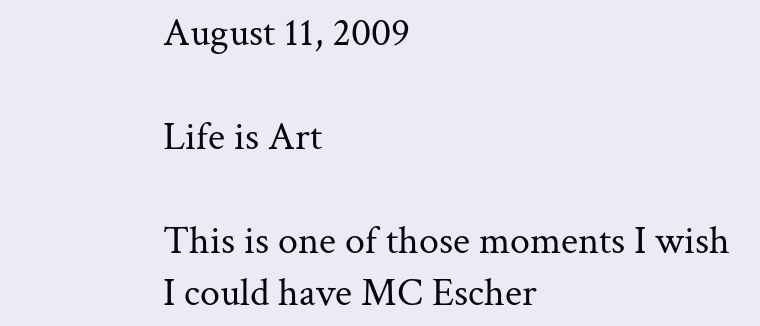August 11, 2009

Life is Art

This is one of those moments I wish I could have MC Escher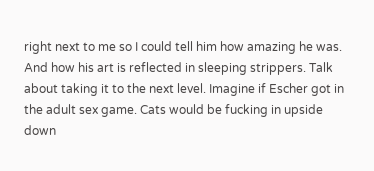right next to me so I could tell him how amazing he was. And how his art is reflected in sleeping strippers. Talk about taking it to the next level. Imagine if Escher got in the adult sex game. Cats would be fucking in upside down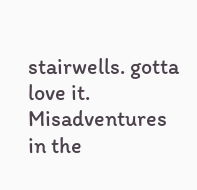stairwells. gotta love it.
Misadventures in the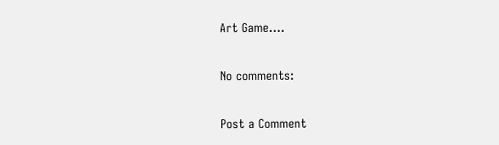Art Game....

No comments:

Post a Comment